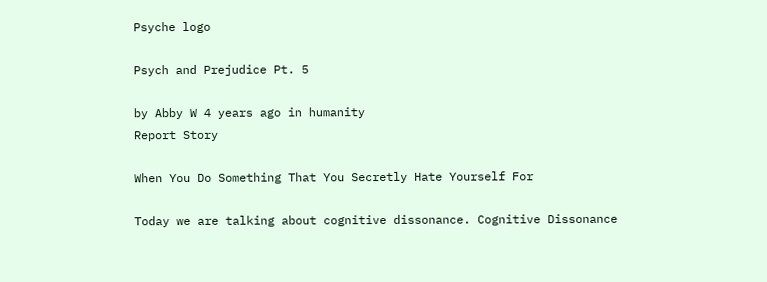Psyche logo

Psych and Prejudice Pt. 5

by Abby W 4 years ago in humanity
Report Story

When You Do Something That You Secretly Hate Yourself For

Today we are talking about cognitive dissonance. Cognitive Dissonance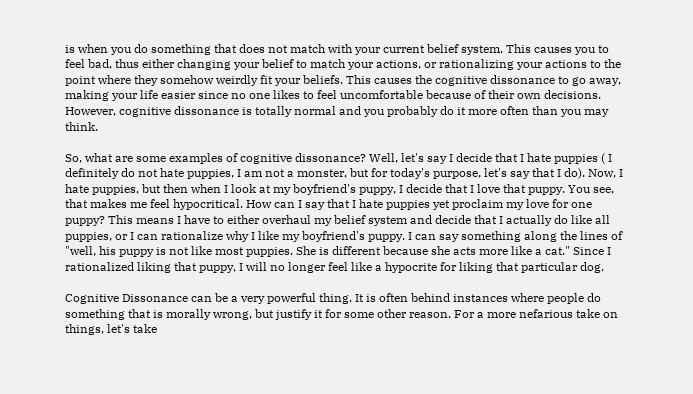is when you do something that does not match with your current belief system. This causes you to feel bad, thus either changing your belief to match your actions, or rationalizing your actions to the point where they somehow weirdly fit your beliefs. This causes the cognitive dissonance to go away, making your life easier since no one likes to feel uncomfortable because of their own decisions. However, cognitive dissonance is totally normal and you probably do it more often than you may think.

So, what are some examples of cognitive dissonance? Well, let's say I decide that I hate puppies ( I definitely do not hate puppies, I am not a monster, but for today's purpose, let's say that I do). Now, I hate puppies, but then when I look at my boyfriend's puppy, I decide that I love that puppy. You see, that makes me feel hypocritical. How can I say that I hate puppies yet proclaim my love for one puppy? This means I have to either overhaul my belief system and decide that I actually do like all puppies, or I can rationalize why I like my boyfriend's puppy. I can say something along the lines of "well, his puppy is not like most puppies. She is different because she acts more like a cat." Since I rationalized liking that puppy, I will no longer feel like a hypocrite for liking that particular dog.

Cognitive Dissonance can be a very powerful thing. It is often behind instances where people do something that is morally wrong, but justify it for some other reason. For a more nefarious take on things, let's take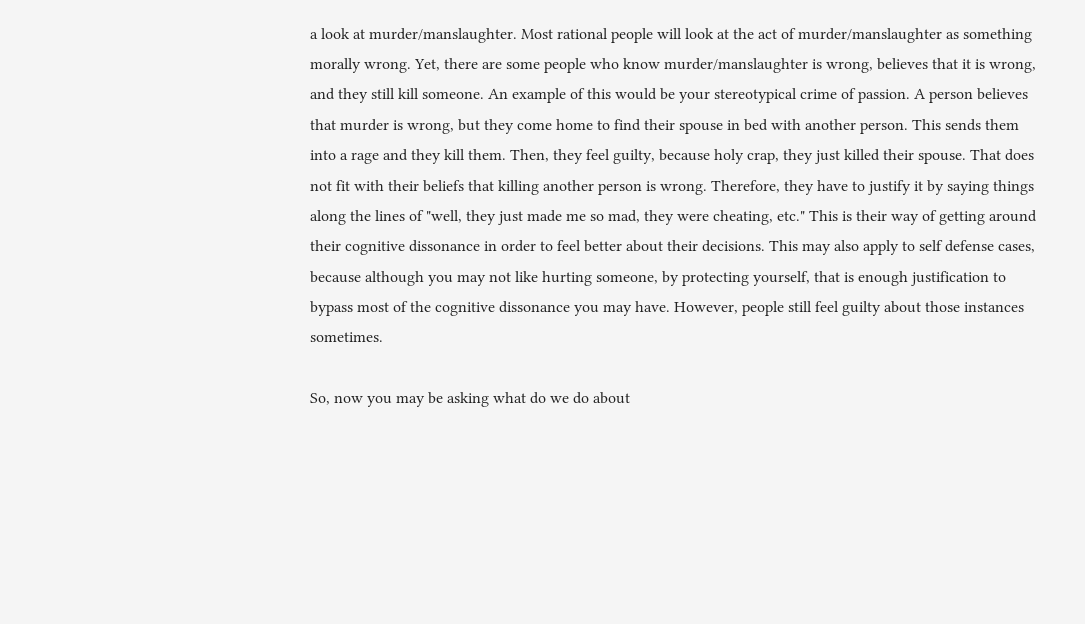a look at murder/manslaughter. Most rational people will look at the act of murder/manslaughter as something morally wrong. Yet, there are some people who know murder/manslaughter is wrong, believes that it is wrong, and they still kill someone. An example of this would be your stereotypical crime of passion. A person believes that murder is wrong, but they come home to find their spouse in bed with another person. This sends them into a rage and they kill them. Then, they feel guilty, because holy crap, they just killed their spouse. That does not fit with their beliefs that killing another person is wrong. Therefore, they have to justify it by saying things along the lines of "well, they just made me so mad, they were cheating, etc." This is their way of getting around their cognitive dissonance in order to feel better about their decisions. This may also apply to self defense cases, because although you may not like hurting someone, by protecting yourself, that is enough justification to bypass most of the cognitive dissonance you may have. However, people still feel guilty about those instances sometimes.

So, now you may be asking what do we do about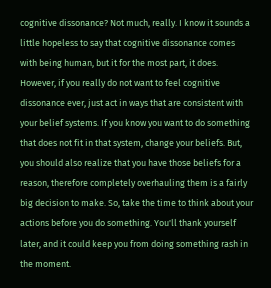cognitive dissonance? Not much, really. I know it sounds a little hopeless to say that cognitive dissonance comes with being human, but it for the most part, it does. However, if you really do not want to feel cognitive dissonance ever, just act in ways that are consistent with your belief systems. If you know you want to do something that does not fit in that system, change your beliefs. But, you should also realize that you have those beliefs for a reason, therefore completely overhauling them is a fairly big decision to make. So, take the time to think about your actions before you do something. You'll thank yourself later, and it could keep you from doing something rash in the moment.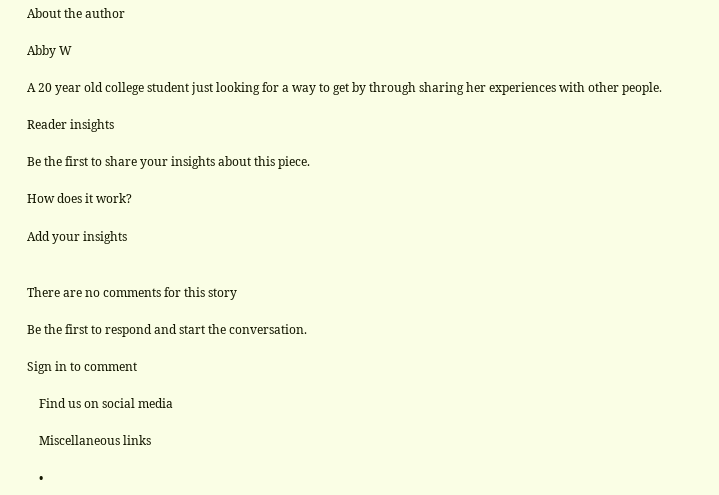About the author

Abby W

A 20 year old college student just looking for a way to get by through sharing her experiences with other people.

Reader insights

Be the first to share your insights about this piece.

How does it work?

Add your insights


There are no comments for this story

Be the first to respond and start the conversation.

Sign in to comment

    Find us on social media

    Miscellaneous links

    •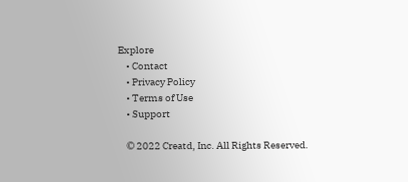Explore
    • Contact
    • Privacy Policy
    • Terms of Use
    • Support

    © 2022 Creatd, Inc. All Rights Reserved.